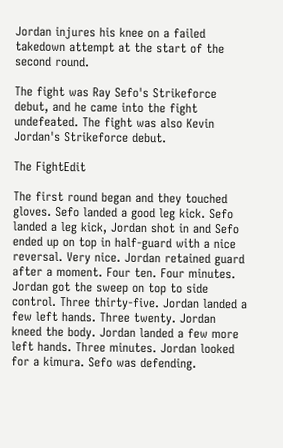Jordan injures his knee on a failed takedown attempt at the start of the second round.

The fight was Ray Sefo's Strikeforce debut, and he came into the fight undefeated. The fight was also Kevin Jordan's Strikeforce debut.

The FightEdit

The first round began and they touched gloves. Sefo landed a good leg kick. Sefo landed a leg kick, Jordan shot in and Sefo ended up on top in half-guard with a nice reversal. Very nice. Jordan retained guard after a moment. Four ten. Four minutes. Jordan got the sweep on top to side control. Three thirty-five. Jordan landed a few left hands. Three twenty. Jordan kneed the body. Jordan landed a few more left hands. Three minutes. Jordan looked for a kimura. Sefo was defending.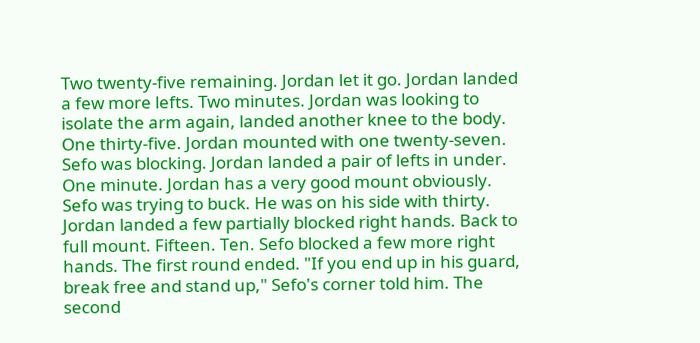Two twenty-five remaining. Jordan let it go. Jordan landed a few more lefts. Two minutes. Jordan was looking to isolate the arm again, landed another knee to the body. One thirty-five. Jordan mounted with one twenty-seven. Sefo was blocking. Jordan landed a pair of lefts in under. One minute. Jordan has a very good mount obviously. Sefo was trying to buck. He was on his side with thirty. Jordan landed a few partially blocked right hands. Back to full mount. Fifteen. Ten. Sefo blocked a few more right hands. The first round ended. "If you end up in his guard, break free and stand up," Sefo's corner told him. The second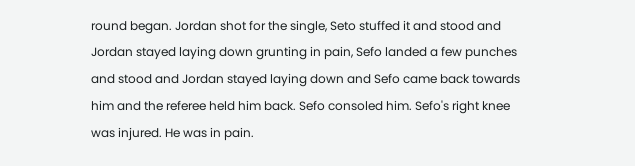round began. Jordan shot for the single, Seto stuffed it and stood and Jordan stayed laying down grunting in pain, Sefo landed a few punches and stood and Jordan stayed laying down and Sefo came back towards him and the referee held him back. Sefo consoled him. Sefo's right knee was injured. He was in pain.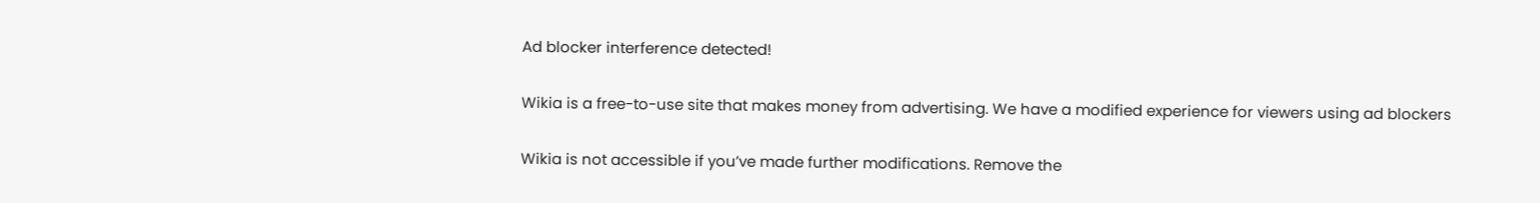Ad blocker interference detected!

Wikia is a free-to-use site that makes money from advertising. We have a modified experience for viewers using ad blockers

Wikia is not accessible if you’ve made further modifications. Remove the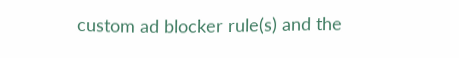custom ad blocker rule(s) and the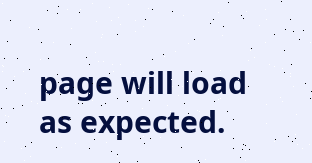page will load as expected.